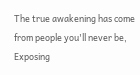The true awakening has come
from people you'll never be,
Exposing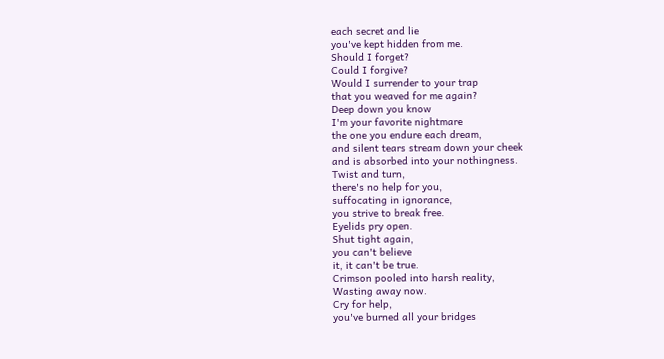each secret and lie
you've kept hidden from me.
Should I forget?
Could I forgive?
Would I surrender to your trap
that you weaved for me again?
Deep down you know
I'm your favorite nightmare
the one you endure each dream,
and silent tears stream down your cheek
and is absorbed into your nothingness.
Twist and turn,
there's no help for you,
suffocating in ignorance,
you strive to break free.
Eyelids pry open.
Shut tight again,
you can't believe
it, it can't be true.
Crimson pooled into harsh reality,
Wasting away now.
Cry for help,
you've burned all your bridges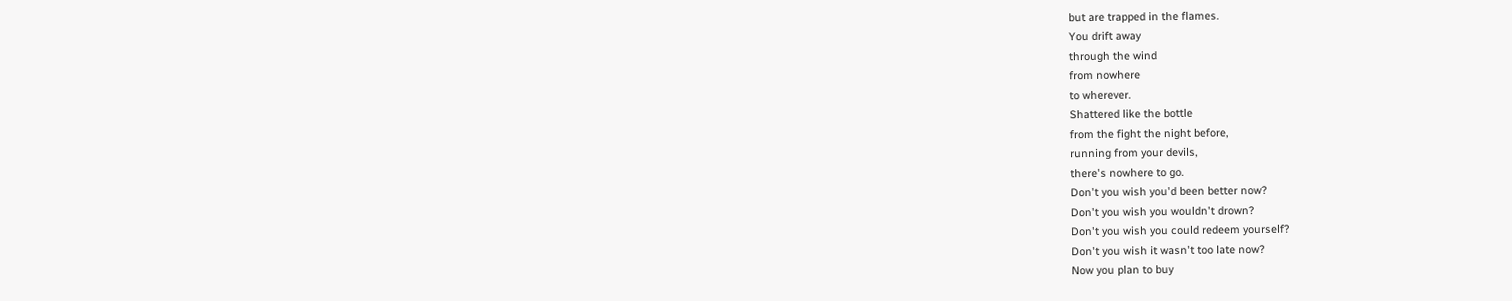but are trapped in the flames.
You drift away
through the wind
from nowhere
to wherever.
Shattered like the bottle
from the fight the night before,
running from your devils,
there's nowhere to go.
Don't you wish you'd been better now?
Don't you wish you wouldn't drown?
Don't you wish you could redeem yourself?
Don't you wish it wasn't too late now?
Now you plan to buy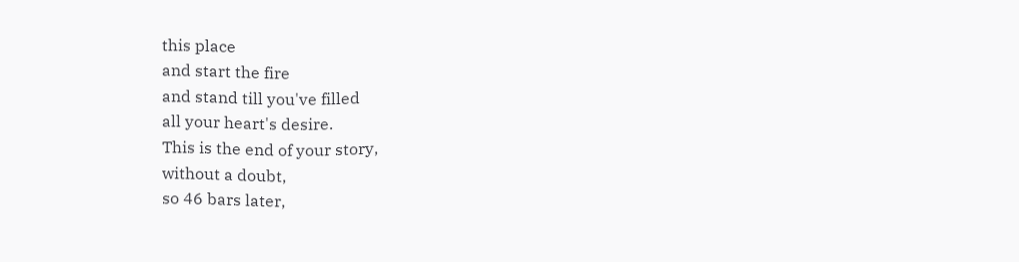this place
and start the fire
and stand till you've filled
all your heart's desire.
This is the end of your story,
without a doubt,
so 46 bars later,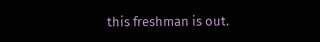this freshman is out.